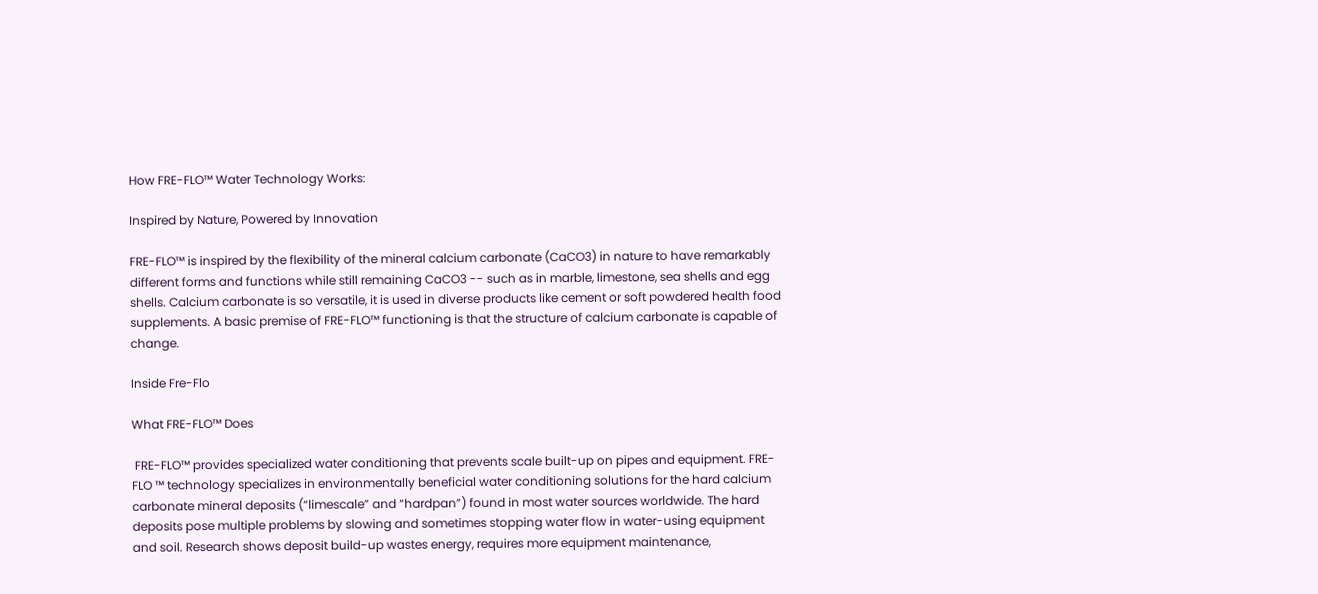How FRE-FLO™ Water Technology Works:

Inspired by Nature, Powered by Innovation

FRE-FLO™ is inspired by the flexibility of the mineral calcium carbonate (CaCO3) in nature to have remarkably different forms and functions while still remaining CaCO3 -- such as in marble, limestone, sea shells and egg shells. Calcium carbonate is so versatile, it is used in diverse products like cement or soft powdered health food supplements. A basic premise of FRE-FLO™ functioning is that the structure of calcium carbonate is capable of change.

Inside Fre-Flo

What FRE-FLO™ Does

 FRE-FLO™ provides specialized water conditioning that prevents scale built-up on pipes and equipment. FRE-FLO ™ technology specializes in environmentally beneficial water conditioning solutions for the hard calcium carbonate mineral deposits (“limescale” and “hardpan”) found in most water sources worldwide. The hard deposits pose multiple problems by slowing and sometimes stopping water flow in water-using equipment and soil. Research shows deposit build-up wastes energy, requires more equipment maintenance,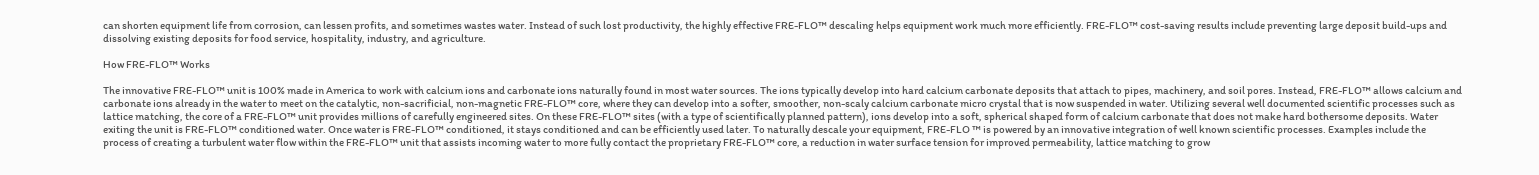can shorten equipment life from corrosion, can lessen profits, and sometimes wastes water. Instead of such lost productivity, the highly effective FRE-FLO™ descaling helps equipment work much more efficiently. FRE-FLO™ cost-saving results include preventing large deposit build-ups and dissolving existing deposits for food service, hospitality, industry, and agriculture.

How FRE-FLO™ Works

The innovative FRE-FLO™ unit is 100% made in America to work with calcium ions and carbonate ions naturally found in most water sources. The ions typically develop into hard calcium carbonate deposits that attach to pipes, machinery, and soil pores. Instead, FRE-FLO™ allows calcium and carbonate ions already in the water to meet on the catalytic, non-sacrificial, non-magnetic FRE-FLO™ core, where they can develop into a softer, smoother, non-scaly calcium carbonate micro crystal that is now suspended in water. Utilizing several well documented scientific processes such as lattice matching, the core of a FRE-FLO™ unit provides millions of carefully engineered sites. On these FRE-FLO™ sites (with a type of scientifically planned pattern), ions develop into a soft, spherical shaped form of calcium carbonate that does not make hard bothersome deposits. Water exiting the unit is FRE-FLO™ conditioned water. Once water is FRE-FLO™ conditioned, it stays conditioned and can be efficiently used later. To naturally descale your equipment, FRE-FLO ™ is powered by an innovative integration of well known scientific processes. Examples include the process of creating a turbulent water flow within the FRE-FLO™ unit that assists incoming water to more fully contact the proprietary FRE-FLO™ core, a reduction in water surface tension for improved permeability, lattice matching to grow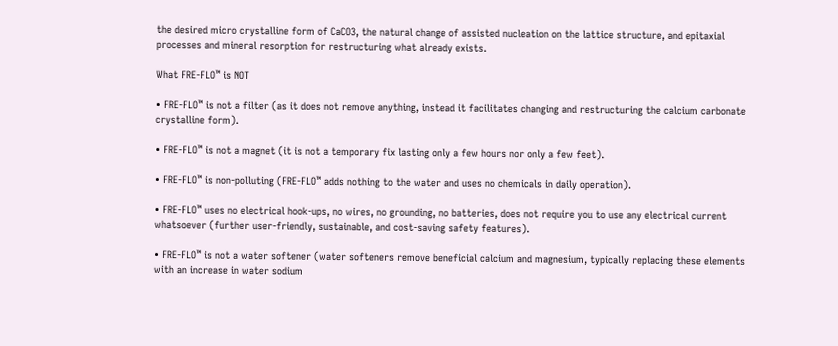the desired micro crystalline form of CaCO3, the natural change of assisted nucleation on the lattice structure, and epitaxial processes and mineral resorption for restructuring what already exists.

What FRE-FLO™ is NOT

• FRE-FLO™ is not a filter (as it does not remove anything, instead it facilitates changing and restructuring the calcium carbonate crystalline form).

• FRE-FLO™ is not a magnet (it is not a temporary fix lasting only a few hours nor only a few feet).

• FRE-FLO™ is non-polluting (FRE-FLO™ adds nothing to the water and uses no chemicals in daily operation).

• FRE-FLO™ uses no electrical hook-ups, no wires, no grounding, no batteries, does not require you to use any electrical current whatsoever (further user-friendly, sustainable, and cost-saving safety features).

• FRE-FLO™ is not a water softener (water softeners remove beneficial calcium and magnesium, typically replacing these elements with an increase in water sodium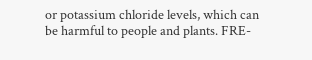or potassium chloride levels, which can be harmful to people and plants. FRE-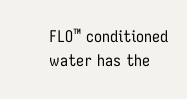FLO™ conditioned water has the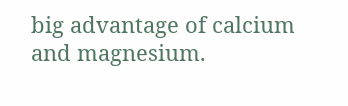big advantage of calcium and magnesium.